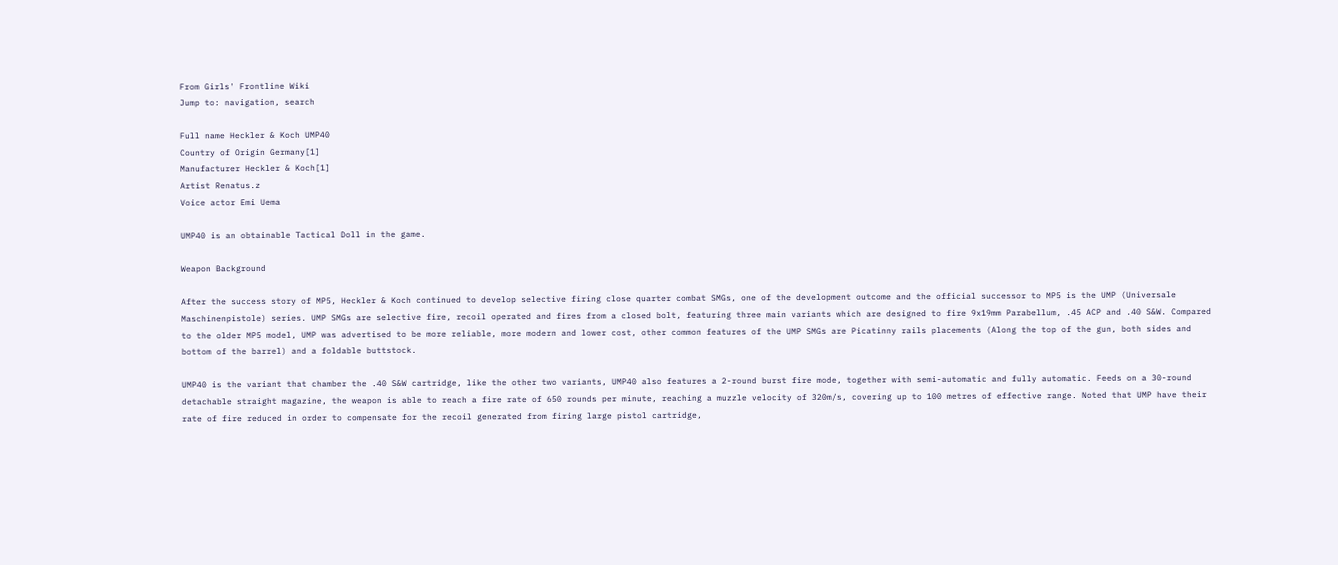From Girls' Frontline Wiki
Jump to: navigation, search

Full name Heckler & Koch UMP40
Country of Origin Germany[1]
Manufacturer Heckler & Koch[1]
Artist Renatus.z
Voice actor Emi Uema

UMP40 is an obtainable Tactical Doll in the game.

Weapon Background

After the success story of MP5, Heckler & Koch continued to develop selective firing close quarter combat SMGs, one of the development outcome and the official successor to MP5 is the UMP (Universale Maschinenpistole) series. UMP SMGs are selective fire, recoil operated and fires from a closed bolt, featuring three main variants which are designed to fire 9x19mm Parabellum, .45 ACP and .40 S&W. Compared to the older MP5 model, UMP was advertised to be more reliable, more modern and lower cost, other common features of the UMP SMGs are Picatinny rails placements (Along the top of the gun, both sides and bottom of the barrel) and a foldable buttstock.

UMP40 is the variant that chamber the .40 S&W cartridge, like the other two variants, UMP40 also features a 2-round burst fire mode, together with semi-automatic and fully automatic. Feeds on a 30-round detachable straight magazine, the weapon is able to reach a fire rate of 650 rounds per minute, reaching a muzzle velocity of 320m/s, covering up to 100 metres of effective range. Noted that UMP have their rate of fire reduced in order to compensate for the recoil generated from firing large pistol cartridge,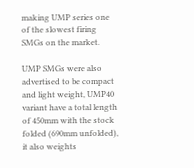making UMP series one of the slowest firing SMGs on the market.

UMP SMGs were also advertised to be compact and light weight, UMP40 variant have a total length of 450mm with the stock folded (690mm unfolded), it also weights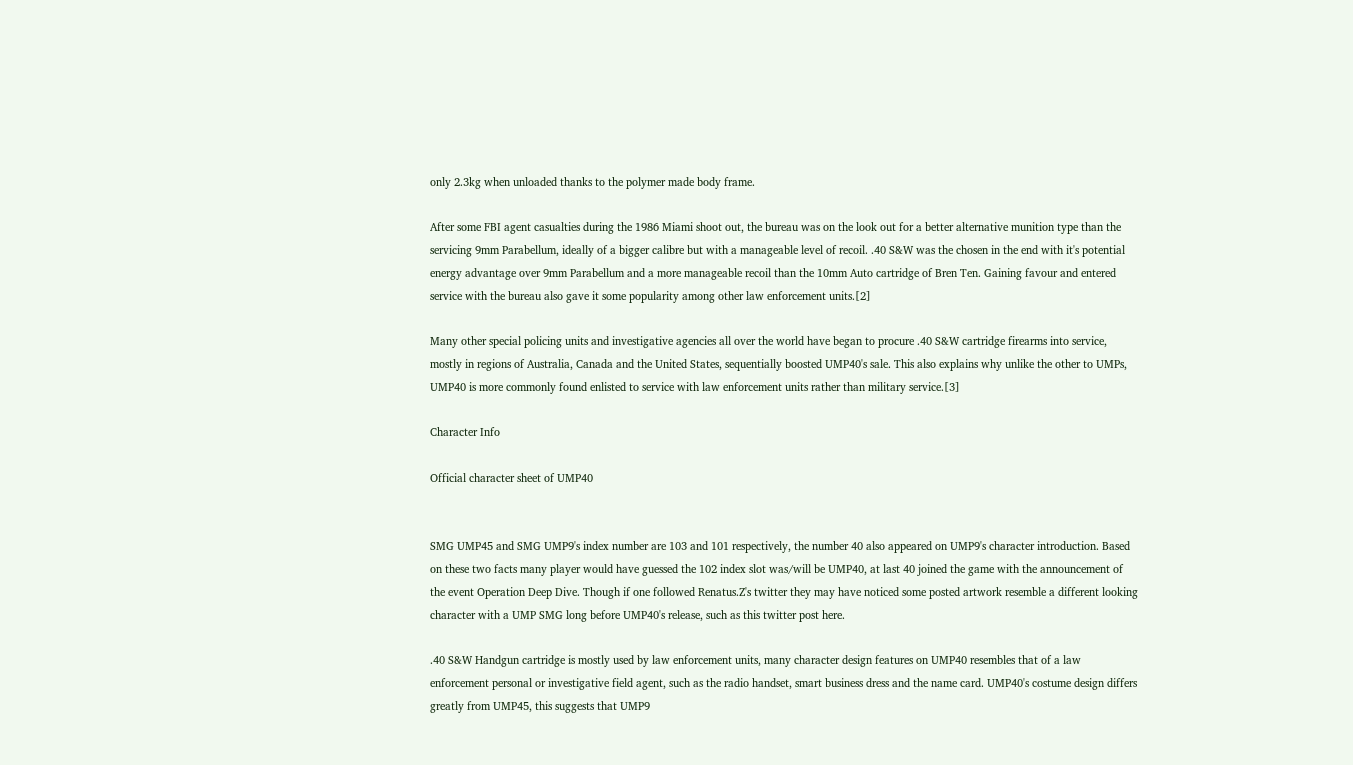only 2.3kg when unloaded thanks to the polymer made body frame.

After some FBI agent casualties during the 1986 Miami shoot out, the bureau was on the look out for a better alternative munition type than the servicing 9mm Parabellum, ideally of a bigger calibre but with a manageable level of recoil. .40 S&W was the chosen in the end with it's potential energy advantage over 9mm Parabellum and a more manageable recoil than the 10mm Auto cartridge of Bren Ten. Gaining favour and entered service with the bureau also gave it some popularity among other law enforcement units.[2]

Many other special policing units and investigative agencies all over the world have began to procure .40 S&W cartridge firearms into service, mostly in regions of Australia, Canada and the United States, sequentially boosted UMP40's sale. This also explains why unlike the other to UMPs, UMP40 is more commonly found enlisted to service with law enforcement units rather than military service.[3]

Character Info

Official character sheet of UMP40


SMG UMP45 and SMG UMP9's index number are 103 and 101 respectively, the number 40 also appeared on UMP9's character introduction. Based on these two facts many player would have guessed the 102 index slot was/will be UMP40, at last 40 joined the game with the announcement of the event Operation Deep Dive. Though if one followed Renatus.Z's twitter they may have noticed some posted artwork resemble a different looking character with a UMP SMG long before UMP40's release, such as this twitter post here.

.40 S&W Handgun cartridge is mostly used by law enforcement units, many character design features on UMP40 resembles that of a law enforcement personal or investigative field agent, such as the radio handset, smart business dress and the name card. UMP40's costume design differs greatly from UMP45, this suggests that UMP9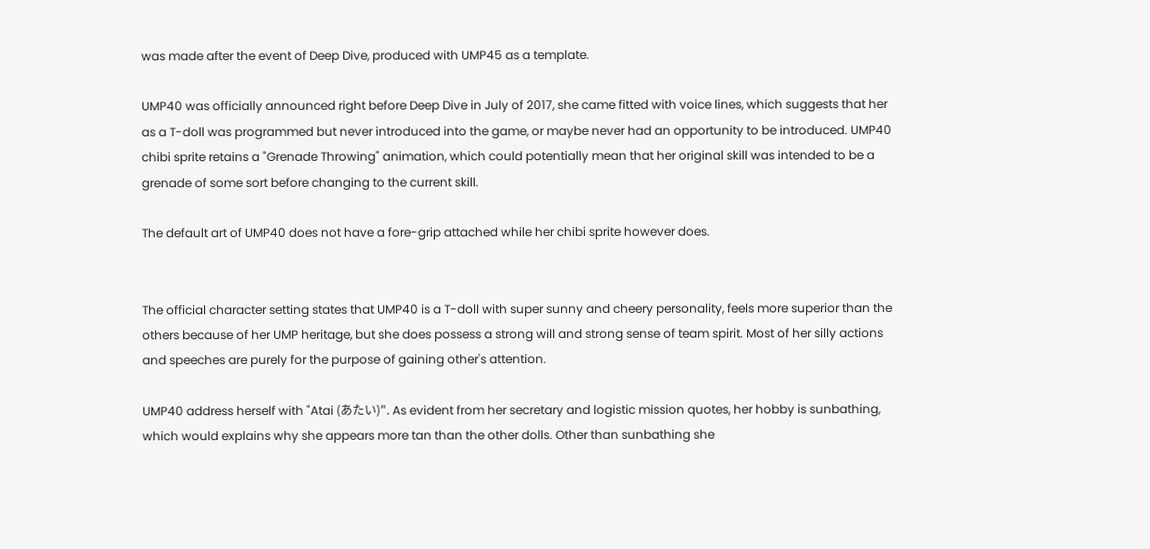was made after the event of Deep Dive, produced with UMP45 as a template.

UMP40 was officially announced right before Deep Dive in July of 2017, she came fitted with voice lines, which suggests that her as a T-doll was programmed but never introduced into the game, or maybe never had an opportunity to be introduced. UMP40 chibi sprite retains a "Grenade Throwing" animation, which could potentially mean that her original skill was intended to be a grenade of some sort before changing to the current skill.

The default art of UMP40 does not have a fore-grip attached while her chibi sprite however does.


The official character setting states that UMP40 is a T-doll with super sunny and cheery personality, feels more superior than the others because of her UMP heritage, but she does possess a strong will and strong sense of team spirit. Most of her silly actions and speeches are purely for the purpose of gaining other's attention.

UMP40 address herself with "Atai (あたい)". As evident from her secretary and logistic mission quotes, her hobby is sunbathing, which would explains why she appears more tan than the other dolls. Other than sunbathing she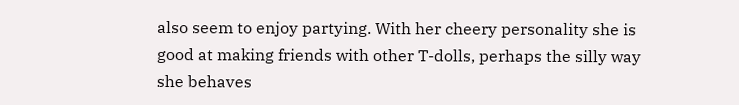also seem to enjoy partying. With her cheery personality she is good at making friends with other T-dolls, perhaps the silly way she behaves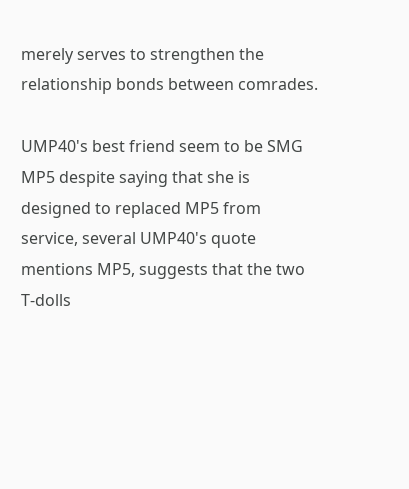merely serves to strengthen the relationship bonds between comrades.

UMP40's best friend seem to be SMG MP5 despite saying that she is designed to replaced MP5 from service, several UMP40's quote mentions MP5, suggests that the two T-dolls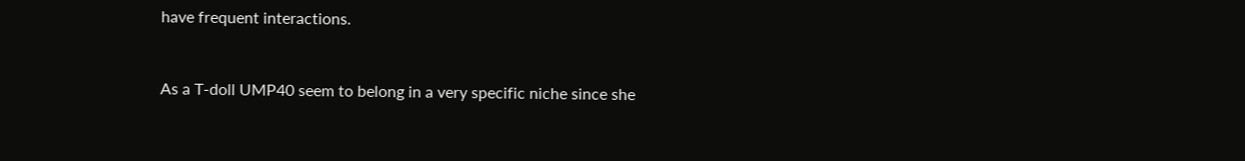have frequent interactions.


As a T-doll UMP40 seem to belong in a very specific niche since she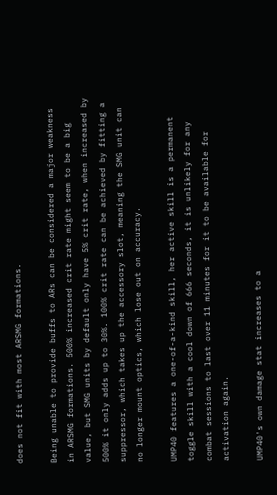does not fit with most ARSMG formations.

Being unable to provide buffs to ARs can be considered a major weakness in ARSMG formations. 500% increased crit rate might seem to be a big value, but SMG units by default only have 5% crit rate, when increased by 500% it only adds up to 30%. 100% crit rate can be achieved by fitting a suppressor, which takes up the accessory slot, meaning the SMG unit can no longer mount optics, which lose out on accuracy.

UMP40 features a one-of-a-kind skill, her active skill is a permanent toggle skill with a cool down of 666 seconds, it is unlikely for any combat sessions to last over 11 minutes for it to be available for activation again.

UMP40's own damage stat increases to a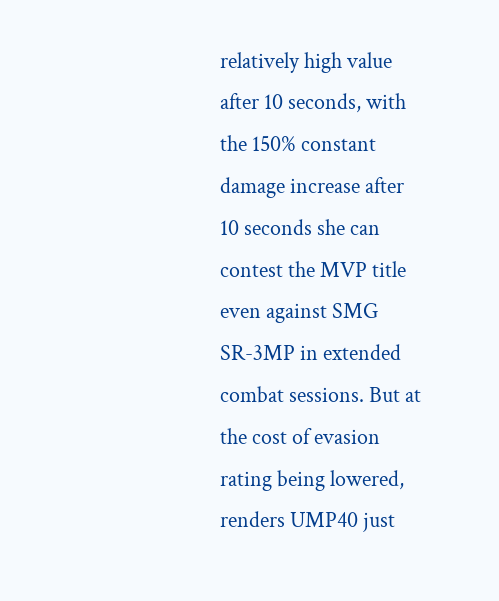relatively high value after 10 seconds, with the 150% constant damage increase after 10 seconds she can contest the MVP title even against SMG SR-3MP in extended combat sessions. But at the cost of evasion rating being lowered, renders UMP40 just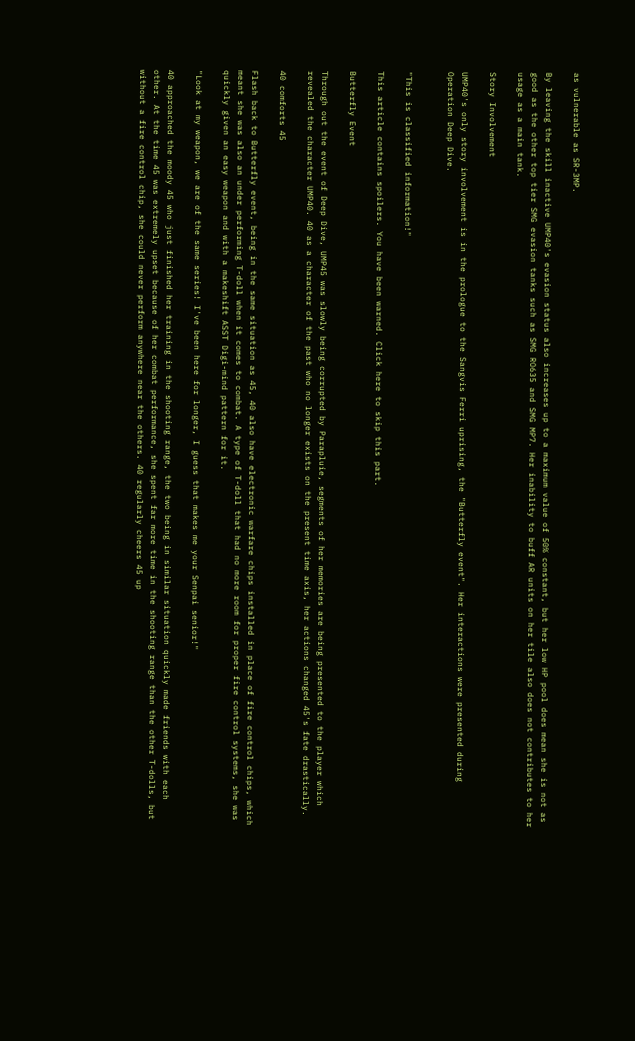as vulnerable as SR-3MP.

By leaving the skill inactive UMP40's evasion status also increases up to a maximum value of 50% constant, but her low HP pool does mean she is not as good as the other top tier SMG evasion tanks such as SMG RO635 and SMG MP7. Her inability to buff AR units on her tile also does not contributes to her usage as a main tank.

Story Involvement

UMP40's only story involvement is in the prologue to the Sangvis Ferri uprising, the "Butterfly event". Her interactions were presented during Operation Deep Dive.


"This is classified information!"

This article contains spoilers. You have been warned. Click here to skip this part.

Butterfly Event

Through out the event of Deep Dive, UMP45 was slowly being corrupted by Parapluie, segments of her memories are being presented to the player which revealed the character UMP40. 40 as a character of the past who no longer exists on the present time axis, her actions changed 45's fate drastically.

40 comforts 45

Flash back to Butterfly event, being in the same situation as 45, 40 also have electronic warfare chips installed in place of fire control chips, which meant she was also an under performing T-doll when it comes to combat. A type of T-doll that had no more room for proper fire control systems, she was quickly given an easy weapon and with a makeshift ASST Digi-mind pattern for it.

"Look at my weapon, we are of the same series! I've been here for longer, I guess that makes me your Senpai senior!"

40 approached the moody 45 who just finished her training in the shooting range, the two being in similar situation quickly made friends with each other. At the time 45 was extremely upset because of her combat performance, she spent far more time in the shooting range than the other T-dolls, but without a fire control chip, she could never perform anywhere near the others. 40 regularly cheers 45 up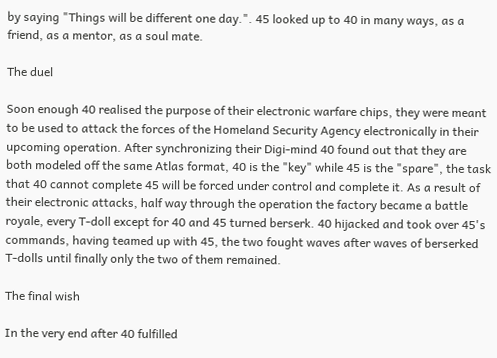by saying "Things will be different one day.". 45 looked up to 40 in many ways, as a friend, as a mentor, as a soul mate.

The duel

Soon enough 40 realised the purpose of their electronic warfare chips, they were meant to be used to attack the forces of the Homeland Security Agency electronically in their upcoming operation. After synchronizing their Digi-mind 40 found out that they are both modeled off the same Atlas format, 40 is the "key" while 45 is the "spare", the task that 40 cannot complete 45 will be forced under control and complete it. As a result of their electronic attacks, half way through the operation the factory became a battle royale, every T-doll except for 40 and 45 turned berserk. 40 hijacked and took over 45's commands, having teamed up with 45, the two fought waves after waves of berserked T-dolls until finally only the two of them remained.

The final wish

In the very end after 40 fulfilled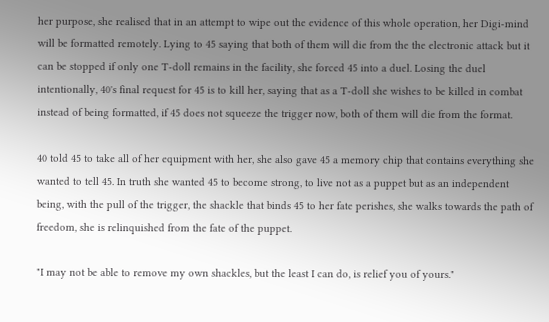her purpose, she realised that in an attempt to wipe out the evidence of this whole operation, her Digi-mind will be formatted remotely. Lying to 45 saying that both of them will die from the the electronic attack but it can be stopped if only one T-doll remains in the facility, she forced 45 into a duel. Losing the duel intentionally, 40's final request for 45 is to kill her, saying that as a T-doll she wishes to be killed in combat instead of being formatted, if 45 does not squeeze the trigger now, both of them will die from the format.

40 told 45 to take all of her equipment with her, she also gave 45 a memory chip that contains everything she wanted to tell 45. In truth she wanted 45 to become strong, to live not as a puppet but as an independent being, with the pull of the trigger, the shackle that binds 45 to her fate perishes, she walks towards the path of freedom, she is relinquished from the fate of the puppet.

"I may not be able to remove my own shackles, but the least I can do, is relief you of yours."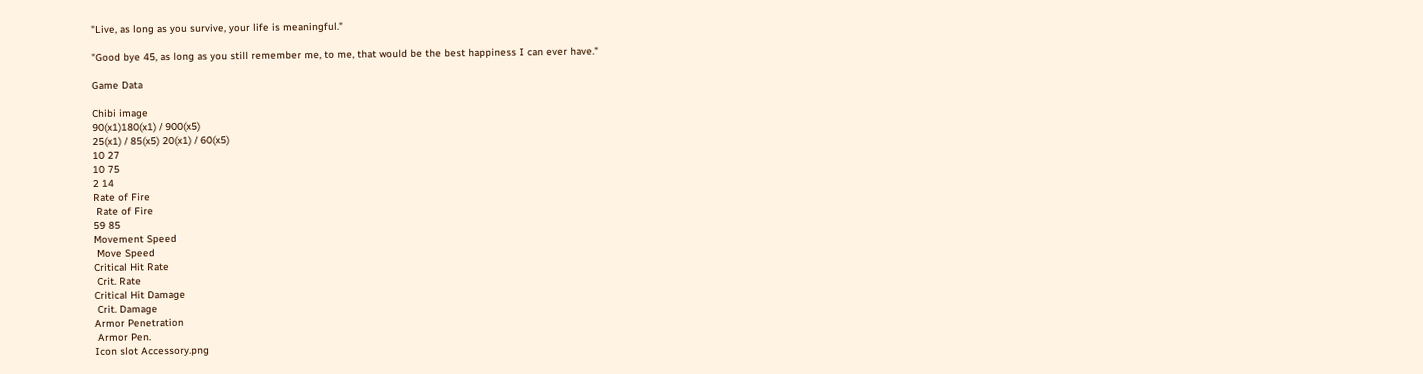"Live, as long as you survive, your life is meaningful."

"Good bye 45, as long as you still remember me, to me, that would be the best happiness I can ever have."

Game Data

Chibi image
90(x1)180(x1) / 900(x5)
25(x1) / 85(x5) 20(x1) / 60(x5)
10 27
10 75
2 14
Rate of Fire
 Rate of Fire
59 85
Movement Speed
 Move Speed
Critical Hit Rate
 Crit. Rate
Critical Hit Damage
 Crit. Damage
Armor Penetration
 Armor Pen.
Icon slot Accessory.png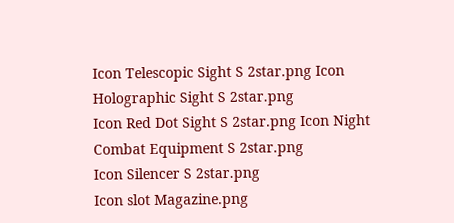Icon Telescopic Sight S 2star.png Icon Holographic Sight S 2star.png
Icon Red Dot Sight S 2star.png Icon Night Combat Equipment S 2star.png
Icon Silencer S 2star.png
Icon slot Magazine.png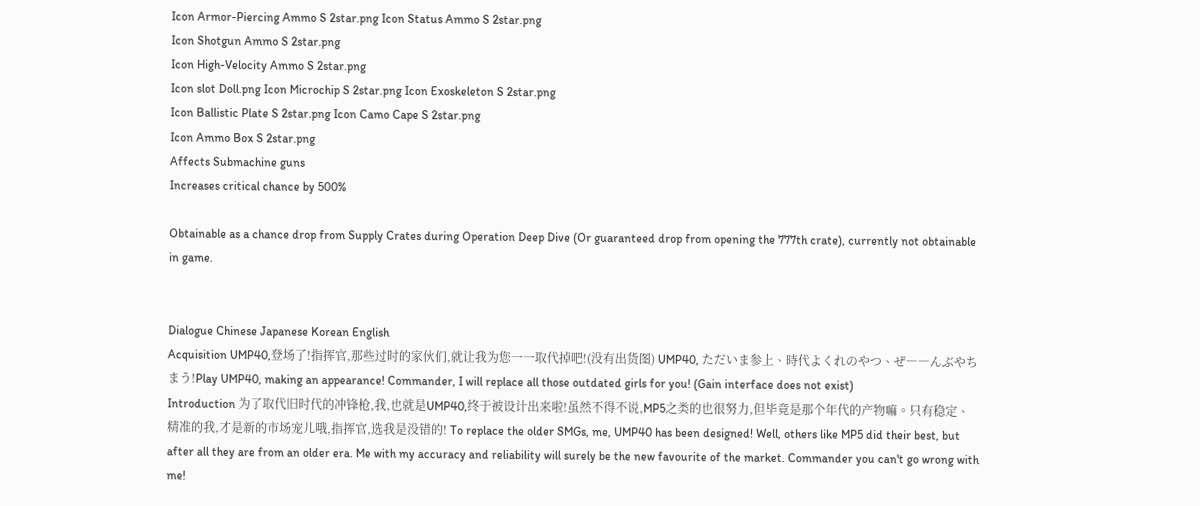Icon Armor-Piercing Ammo S 2star.png Icon Status Ammo S 2star.png
Icon Shotgun Ammo S 2star.png
Icon High-Velocity Ammo S 2star.png
Icon slot Doll.png Icon Microchip S 2star.png Icon Exoskeleton S 2star.png
Icon Ballistic Plate S 2star.png Icon Camo Cape S 2star.png
Icon Ammo Box S 2star.png
Affects Submachine guns
Increases critical chance by 500%

Obtainable as a chance drop from Supply Crates during Operation Deep Dive (Or guaranteed drop from opening the 777th crate), currently not obtainable in game.


Dialogue Chinese Japanese Korean English
Acquisition UMP40,登场了!指挥官,那些过时的家伙们,就让我为您一一取代掉吧!(没有出货图) UMP40, ただいま参上、時代よくれのやつ、ぜ――んぶやちまう!Play UMP40, making an appearance! Commander, I will replace all those outdated girls for you! (Gain interface does not exist)
Introduction 为了取代旧时代的冲锋枪,我,也就是UMP40,终于被设计出来啦!虽然不得不说,MP5之类的也很努力,但毕竟是那个年代的产物嘛。只有稳定、精准的我,才是新的市场宠儿哦,指挥官,选我是没错的! To replace the older SMGs, me, UMP40 has been designed! Well, others like MP5 did their best, but after all they are from an older era. Me with my accuracy and reliability will surely be the new favourite of the market. Commander you can't go wrong with me!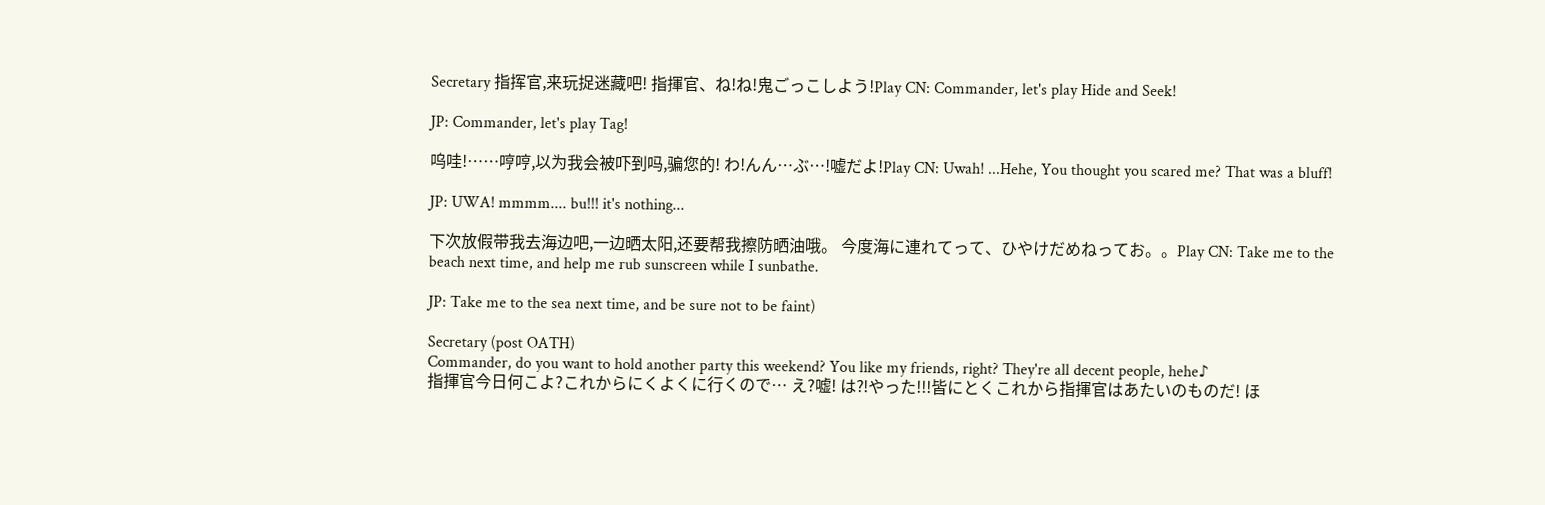Secretary 指挥官,来玩捉迷藏吧! 指揮官、ね!ね!鬼ごっこしよう!Play CN: Commander, let's play Hide and Seek!

JP: Commander, let's play Tag!

呜哇!……哼哼,以为我会被吓到吗,骗您的! わ!んん…ぶ…!嘘だよ!Play CN: Uwah! ...Hehe, You thought you scared me? That was a bluff!

JP: UWA! mmmm.... bu!!! it's nothing...

下次放假带我去海边吧,一边晒太阳,还要帮我擦防晒油哦。 今度海に連れてって、ひやけだめねってお。。Play CN: Take me to the beach next time, and help me rub sunscreen while I sunbathe.

JP: Take me to the sea next time, and be sure not to be faint)

Secretary (post OATH)
Commander, do you want to hold another party this weekend? You like my friends, right? They're all decent people, hehe♪
指揮官今日何こよ?これからにくよくに行くので… え?嘘! は⁈やった!!!皆にとくこれから指揮官はあたいのものだ! ほ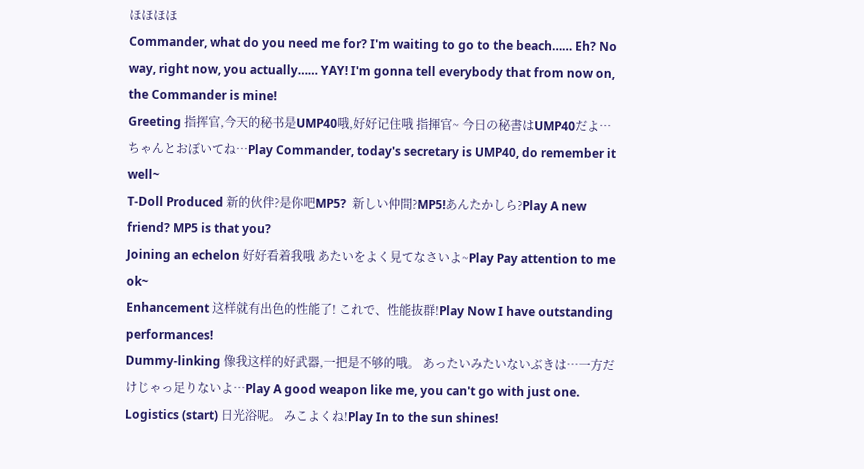ほほほほ
Commander, what do you need me for? I'm waiting to go to the beach…… Eh? No way, right now, you actually…… YAY! I'm gonna tell everybody that from now on, the Commander is mine!
Greeting 指挥官,今天的秘书是UMP40哦,好好记住哦 指揮官~ 今日の秘書はUMP40だよ… ちゃんとおぼいてね…Play Commander, today's secretary is UMP40, do remember it well~
T-Doll Produced 新的伙伴?是你吧MP5?  新しい仲間?MP5!あんたかしら?Play A new friend? MP5 is that you?
Joining an echelon 好好看着我哦 あたいをよく見てなさいよ~Play Pay attention to me ok~
Enhancement 这样就有出色的性能了! これで、性能抜群!Play Now I have outstanding performances!
Dummy-linking 像我这样的好武器,一把是不够的哦。 あったいみたいないぶきは…一方だけじゃっ足りないよ…Play A good weapon like me, you can't go with just one.
Logistics (start) 日光浴呢。 みこよくね!Play In to the sun shines!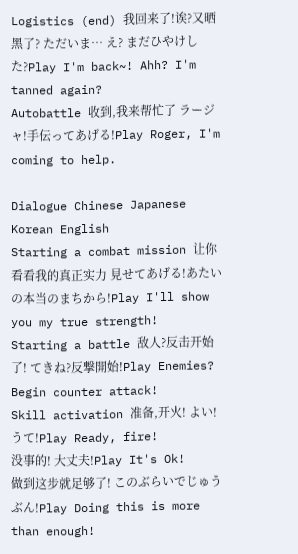Logistics (end) 我回来了!诶?又晒黑了? ただいま… え? まだひやけした?Play I'm back~! Ahh? I'm tanned again?
Autobattle 收到,我来帮忙了 ラージャ!手伝ってあげる!Play Roger, I'm coming to help.

Dialogue Chinese Japanese Korean English
Starting a combat mission 让你看看我的真正实力 見せてあげる!あたいの本当のまちから!Play I'll show you my true strength!
Starting a battle 敌人?反击开始了! てきね?反撃開始!Play Enemies? Begin counter attack!
Skill activation 准备,开火! よい! うて!Play Ready, fire!
没事的! 大丈夫!Play It's Ok!
做到这步就足够了! このぶらいでじゅうぶん!Play Doing this is more than enough!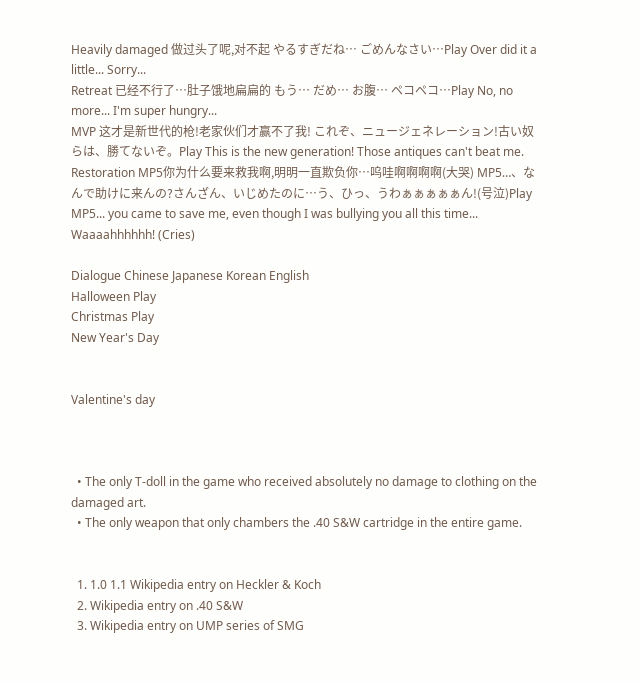Heavily damaged 做过头了呢,对不起 やるすぎだね… ごめんなさい…Play Over did it a little... Sorry...
Retreat 已经不行了…肚子饿地扁扁的 もう… だめ… お腹… ペコペコ…Play No, no more... I'm super hungry...
MVP 这才是新世代的枪!老家伙们才赢不了我! これぞ、ニュージェネレーション!古い奴らは、勝てないぞ。Play This is the new generation! Those antiques can't beat me.
Restoration MP5你为什么要来救我啊,明明一直欺负你…呜哇啊啊啊啊(大哭) MP5…、なんで助けに来んの?さんざん、いじめたのに…う、ひっ、うわぁぁぁぁぁん!(号泣)Play MP5... you came to save me, even though I was bullying you all this time... Waaaahhhhhh! (Cries)

Dialogue Chinese Japanese Korean English
Halloween Play
Christmas Play
New Year's Day


Valentine's day



  • The only T-doll in the game who received absolutely no damage to clothing on the damaged art.
  • The only weapon that only chambers the .40 S&W cartridge in the entire game.


  1. 1.0 1.1 Wikipedia entry on Heckler & Koch
  2. Wikipedia entry on .40 S&W
  3. Wikipedia entry on UMP series of SMG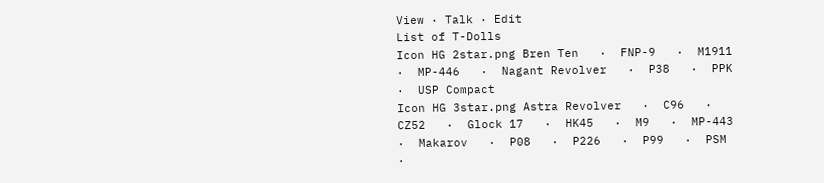View · Talk · Edit
List of T-Dolls
Icon HG 2star.png Bren Ten   ·  FNP-9   ·  M1911   ·  MP-446   ·  Nagant Revolver   ·  P38   ·  PPK   ·  USP Compact
Icon HG 3star.png Astra Revolver   ·  C96   ·  CZ52   ·  Glock 17   ·  HK45   ·  M9   ·  MP-443   ·  Makarov   ·  P08   ·  P226   ·  P99   ·  PSM   ·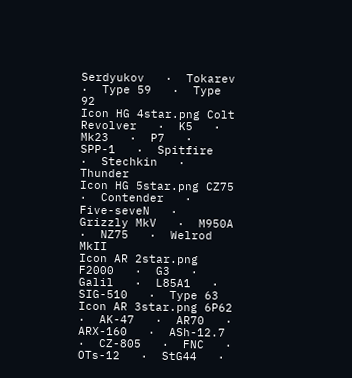Serdyukov   ·  Tokarev   ·  Type 59   ·  Type 92
Icon HG 4star.png Colt Revolver   ·  K5   ·  Mk23   ·  P7   ·  SPP-1   ·  Spitfire   ·  Stechkin   ·  Thunder
Icon HG 5star.png CZ75   ·  Contender   ·  Five-seveN   ·  Grizzly MkV   ·  M950A   ·  NZ75   ·  Welrod MkII
Icon AR 2star.png F2000   ·  G3   ·  Galil   ·  L85A1   ·  SIG-510   ·  Type 63
Icon AR 3star.png 6P62   ·  AK-47   ·  AR70   ·  ARX-160   ·  ASh-12.7   ·  CZ-805   ·  FNC   ·  OTs-12   ·  StG44   ·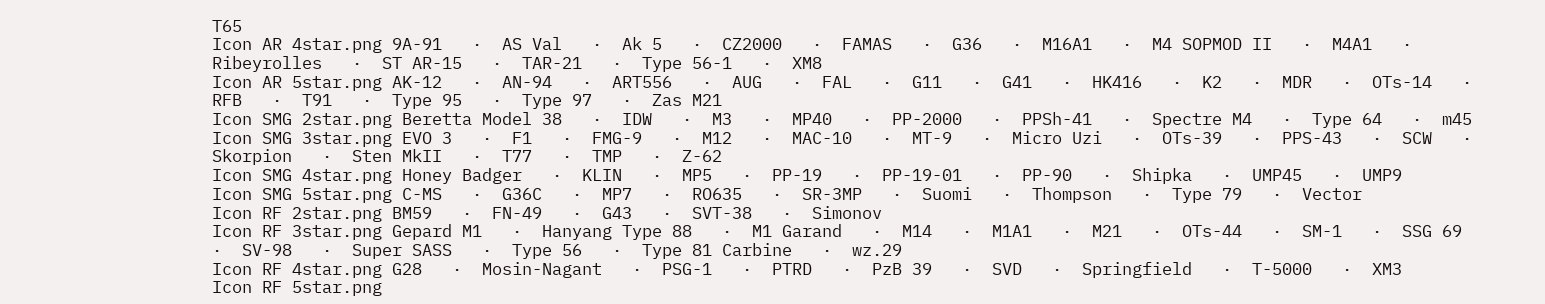T65
Icon AR 4star.png 9A-91   ·  AS Val   ·  Ak 5   ·  CZ2000   ·  FAMAS   ·  G36   ·  M16A1   ·  M4 SOPMOD II   ·  M4A1   ·  Ribeyrolles   ·  ST AR-15   ·  TAR-21   ·  Type 56-1   ·  XM8
Icon AR 5star.png AK-12   ·  AN-94   ·  ART556   ·  AUG   ·  FAL   ·  G11   ·  G41   ·  HK416   ·  K2   ·  MDR   ·  OTs-14   ·  RFB   ·  T91   ·  Type 95   ·  Type 97   ·  Zas M21
Icon SMG 2star.png Beretta Model 38   ·  IDW   ·  M3   ·  MP40   ·  PP-2000   ·  PPSh-41   ·  Spectre M4   ·  Type 64   ·  m45
Icon SMG 3star.png EVO 3   ·  F1   ·  FMG-9   ·  M12   ·  MAC-10   ·  MT-9   ·  Micro Uzi   ·  OTs-39   ·  PPS-43   ·  SCW   ·  Skorpion   ·  Sten MkII   ·  T77   ·  TMP   ·  Z-62
Icon SMG 4star.png Honey Badger   ·  KLIN   ·  MP5   ·  PP-19   ·  PP-19-01   ·  PP-90   ·  Shipka   ·  UMP45   ·  UMP9
Icon SMG 5star.png C-MS   ·  G36C   ·  MP7   ·  RO635   ·  SR-3MP   ·  Suomi   ·  Thompson   ·  Type 79   ·  Vector
Icon RF 2star.png BM59   ·  FN-49   ·  G43   ·  SVT-38   ·  Simonov
Icon RF 3star.png Gepard M1   ·  Hanyang Type 88   ·  M1 Garand   ·  M14   ·  M1A1   ·  M21   ·  OTs-44   ·  SM-1   ·  SSG 69   ·  SV-98   ·  Super SASS   ·  Type 56   ·  Type 81 Carbine   ·  wz.29
Icon RF 4star.png G28   ·  Mosin-Nagant   ·  PSG-1   ·  PTRD   ·  PzB 39   ·  SVD   ·  Springfield   ·  T-5000   ·  XM3
Icon RF 5star.png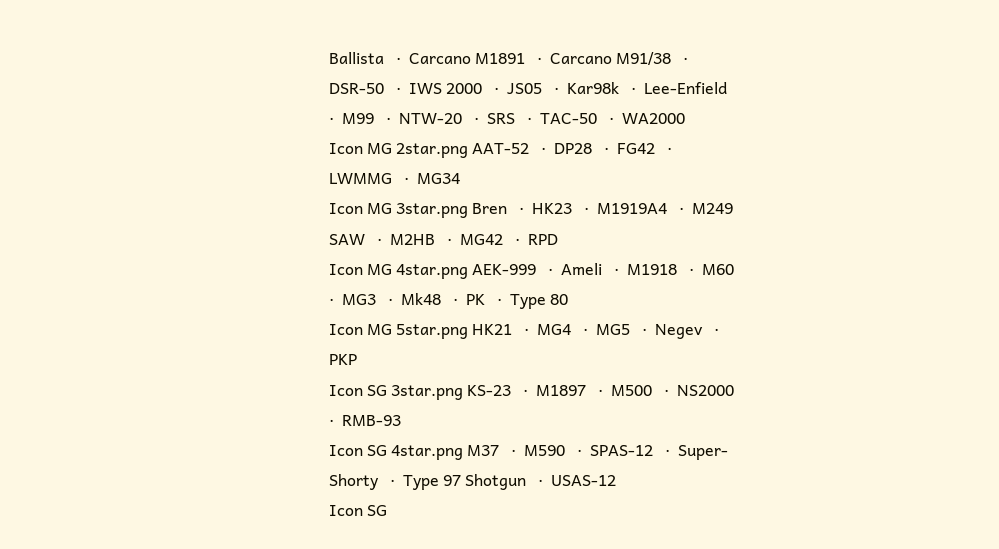Ballista   ·  Carcano M1891   ·  Carcano M91∕38   ·  DSR-50   ·  IWS 2000   ·  JS05   ·  Kar98k   ·  Lee-Enfield   ·  M99   ·  NTW-20   ·  SRS   ·  TAC-50   ·  WA2000
Icon MG 2star.png AAT-52   ·  DP28   ·  FG42   ·  LWMMG   ·  MG34
Icon MG 3star.png Bren   ·  HK23   ·  M1919A4   ·  M249 SAW   ·  M2HB   ·  MG42   ·  RPD
Icon MG 4star.png AEK-999   ·  Ameli   ·  M1918   ·  M60   ·  MG3   ·  Mk48   ·  PK   ·  Type 80
Icon MG 5star.png HK21   ·  MG4   ·  MG5   ·  Negev   ·  PKP
Icon SG 3star.png KS-23   ·  M1897   ·  M500   ·  NS2000   ·  RMB-93
Icon SG 4star.png M37   ·  M590   ·  SPAS-12   ·  Super-Shorty   ·  Type 97 Shotgun   ·  USAS-12
Icon SG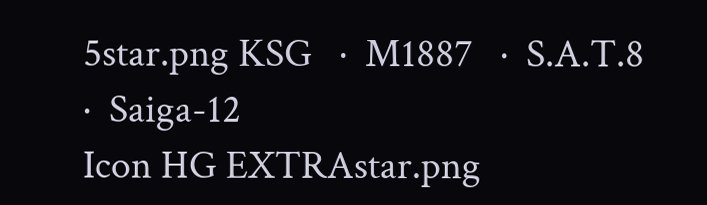5star.png KSG   ·  M1887   ·  S.A.T.8   ·  Saiga-12
Icon HG EXTRAstar.png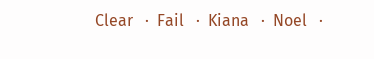Clear   ·  Fail   ·  Kiana   ·  Noel   ·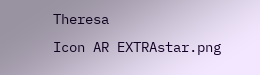Theresa
Icon AR EXTRAstar.png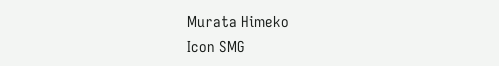Murata Himeko
Icon SMG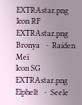EXTRAstar.png
Icon RF EXTRAstar.png Bronya   ·  Raiden Mei
Icon SG EXTRAstar.png Elphelt   ·  Seele